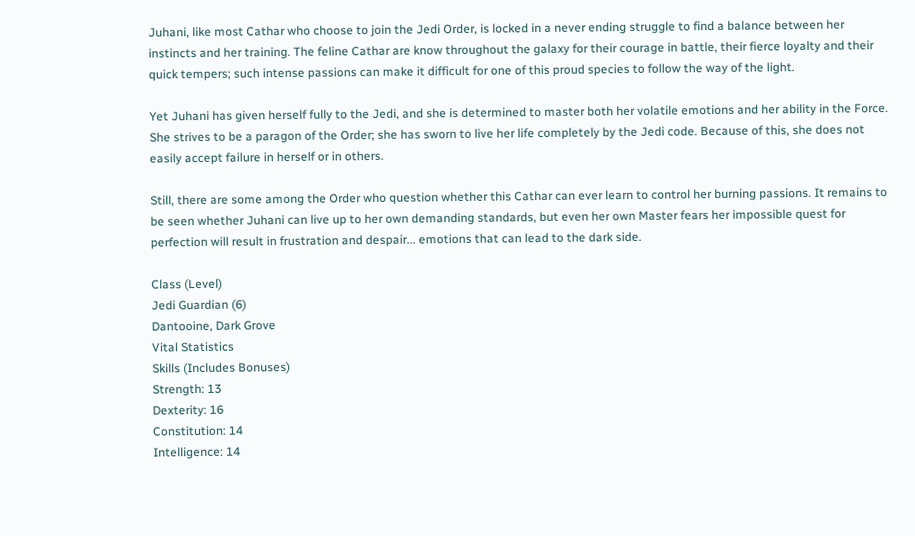Juhani, like most Cathar who choose to join the Jedi Order, is locked in a never ending struggle to find a balance between her instincts and her training. The feline Cathar are know throughout the galaxy for their courage in battle, their fierce loyalty and their quick tempers; such intense passions can make it difficult for one of this proud species to follow the way of the light.

Yet Juhani has given herself fully to the Jedi, and she is determined to master both her volatile emotions and her ability in the Force. She strives to be a paragon of the Order; she has sworn to live her life completely by the Jedi code. Because of this, she does not easily accept failure in herself or in others.

Still, there are some among the Order who question whether this Cathar can ever learn to control her burning passions. It remains to be seen whether Juhani can live up to her own demanding standards, but even her own Master fears her impossible quest for perfection will result in frustration and despair... emotions that can lead to the dark side.

Class (Level)
Jedi Guardian (6)
Dantooine, Dark Grove
Vital Statistics
Skills (Includes Bonuses)
Strength: 13
Dexterity: 16
Constitution: 14
Intelligence: 14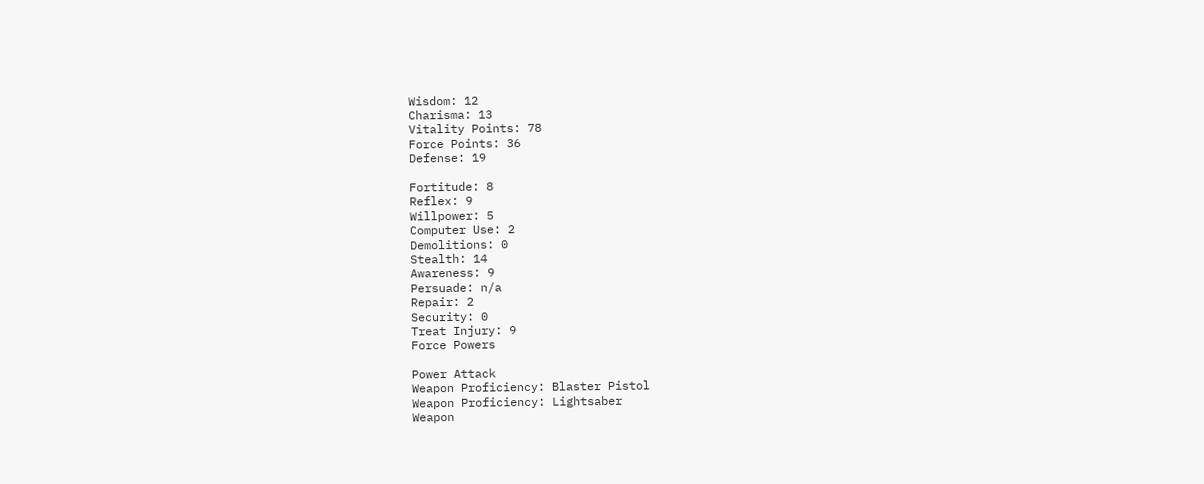Wisdom: 12
Charisma: 13
Vitality Points: 78
Force Points: 36
Defense: 19

Fortitude: 8
Reflex: 9
Willpower: 5
Computer Use: 2
Demolitions: 0
Stealth: 14
Awareness: 9
Persuade: n/a
Repair: 2
Security: 0
Treat Injury: 9
Force Powers

Power Attack
Weapon Proficiency: Blaster Pistol
Weapon Proficiency: Lightsaber
Weapon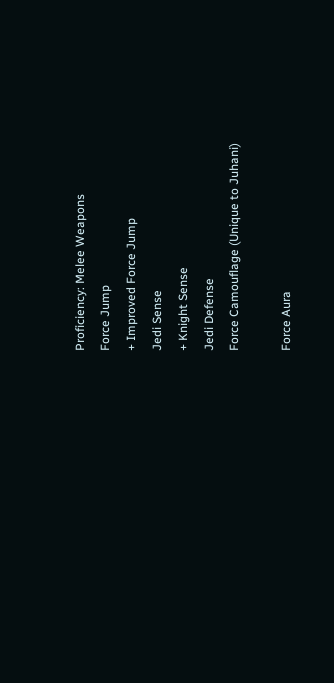Proficiency: Melee Weapons
Force Jump
+ Improved Force Jump
Jedi Sense
+ Knight Sense
Jedi Defense
Force Camouflage (Unique to Juhani)

Force Aura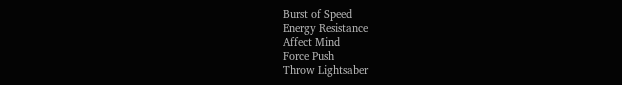Burst of Speed
Energy Resistance
Affect Mind
Force Push
Throw Lightsaber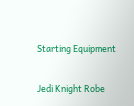Starting Equipment

Jedi Knight Robe